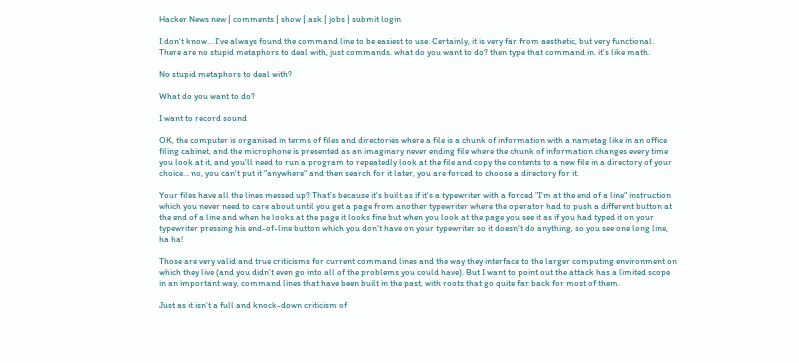Hacker News new | comments | show | ask | jobs | submit login

I don't know... I've always found the command line to be easiest to use. Certainly, it is very far from aesthetic, but very functional. There are no stupid metaphors to deal with, just commands. what do you want to do? then type that command in. it's like math.

No stupid metaphors to deal with?

What do you want to do?

I want to record sound

OK, the computer is organised in terms of files and directories where a file is a chunk of information with a nametag like in an office filing cabinet, and the microphone is presented as an imaginary never ending file where the chunk of information changes every time you look at it, and you'll need to run a program to repeatedly look at the file and copy the contents to a new file in a directory of your choice... no, you can't put it "anywhere" and then search for it later, you are forced to choose a directory for it.

Your files have all the lines messed up? That's because it's built as if it's a typewriter with a forced "I'm at the end of a line" instruction which you never need to care about until you get a page from another typewriter where the operator had to push a different button at the end of a line and when he looks at the page it looks fine but when you look at the page you see it as if you had typed it on your typewriter pressing his end-of-line button which you don't have on your typewriter so it doesn't do anything, so you see one long line, ha ha!

Those are very valid and true criticisms for current command lines and the way they interface to the larger computing environment on which they live (and you didn't even go into all of the problems you could have). But I want to point out the attack has a limited scope in an important way, command lines that have been built in the past, with roots that go quite far back for most of them.

Just as it isn't a full and knock-down criticism of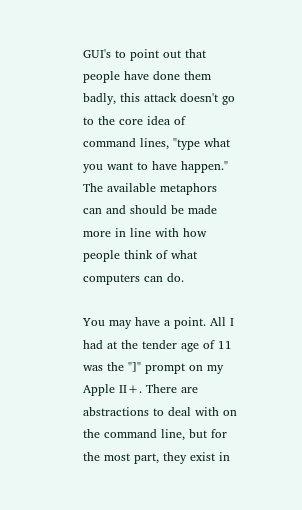GUI's to point out that people have done them badly, this attack doesn't go to the core idea of command lines, "type what you want to have happen." The available metaphors can and should be made more in line with how people think of what computers can do.

You may have a point. All I had at the tender age of 11 was the "]" prompt on my Apple II+. There are abstractions to deal with on the command line, but for the most part, they exist in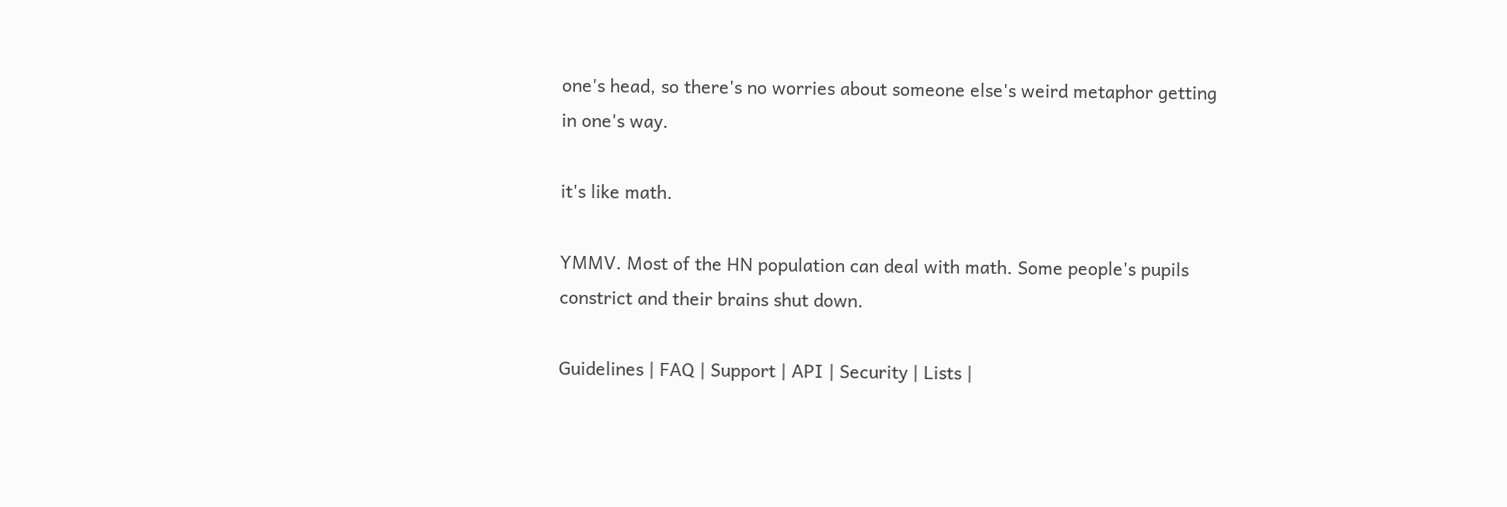one's head, so there's no worries about someone else's weird metaphor getting in one's way.

it's like math.

YMMV. Most of the HN population can deal with math. Some people's pupils constrict and their brains shut down.

Guidelines | FAQ | Support | API | Security | Lists |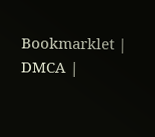Bookmarklet | DMCA |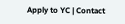Apply to YC | Contact